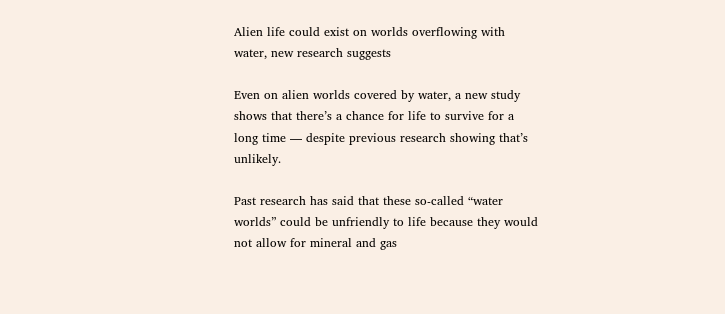Alien life could exist on worlds overflowing with water, new research suggests

Even on alien worlds covered by water, a new study shows that there’s a chance for life to survive for a long time — despite previous research showing that’s unlikely.

Past research has said that these so-called “water worlds” could be unfriendly to life because they would not allow for mineral and gas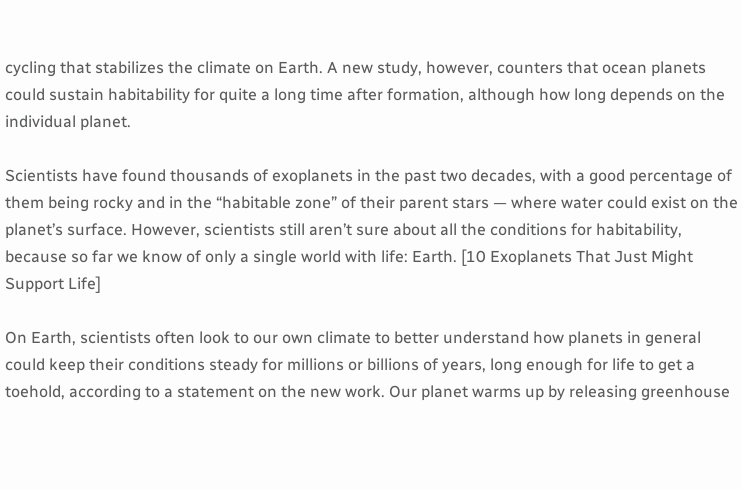cycling that stabilizes the climate on Earth. A new study, however, counters that ocean planets could sustain habitability for quite a long time after formation, although how long depends on the individual planet.

Scientists have found thousands of exoplanets in the past two decades, with a good percentage of them being rocky and in the “habitable zone” of their parent stars — where water could exist on the planet’s surface. However, scientists still aren’t sure about all the conditions for habitability, because so far we know of only a single world with life: Earth. [10 Exoplanets That Just Might Support Life]

On Earth, scientists often look to our own climate to better understand how planets in general could keep their conditions steady for millions or billions of years, long enough for life to get a toehold, according to a statement on the new work. Our planet warms up by releasing greenhouse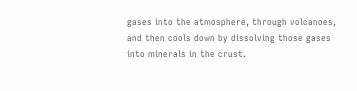gases into the atmosphere, through volcanoes, and then cools down by dissolving those gases into minerals in the crust.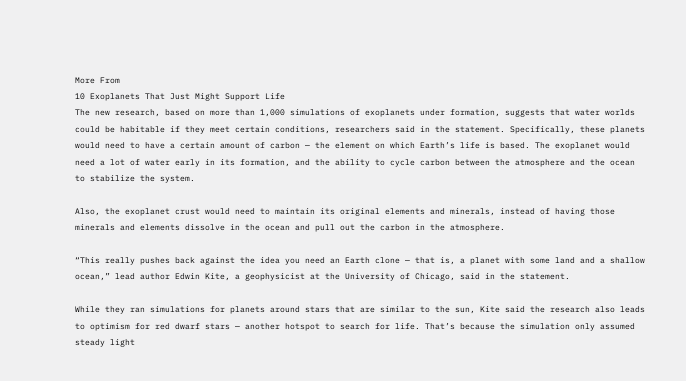More From
10 Exoplanets That Just Might Support Life
The new research, based on more than 1,000 simulations of exoplanets under formation, suggests that water worlds could be habitable if they meet certain conditions, researchers said in the statement. Specifically, these planets would need to have a certain amount of carbon — the element on which Earth’s life is based. The exoplanet would need a lot of water early in its formation, and the ability to cycle carbon between the atmosphere and the ocean to stabilize the system.

Also, the exoplanet crust would need to maintain its original elements and minerals, instead of having those minerals and elements dissolve in the ocean and pull out the carbon in the atmosphere.

“This really pushes back against the idea you need an Earth clone — that is, a planet with some land and a shallow ocean,” lead author Edwin Kite, a geophysicist at the University of Chicago, said in the statement.

While they ran simulations for planets around stars that are similar to the sun, Kite said the research also leads to optimism for red dwarf stars — another hotspot to search for life. That’s because the simulation only assumed steady light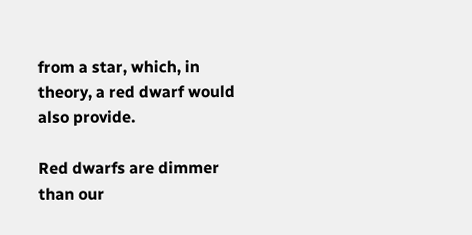from a star, which, in theory, a red dwarf would also provide.

Red dwarfs are dimmer than our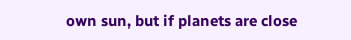own sun, but if planets are close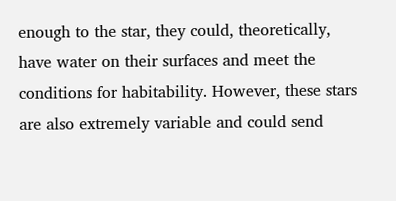enough to the star, they could, theoretically, have water on their surfaces and meet the conditions for habitability. However, these stars are also extremely variable and could send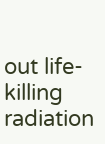out life-killing radiation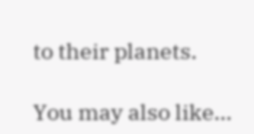to their planets.

You may also like...